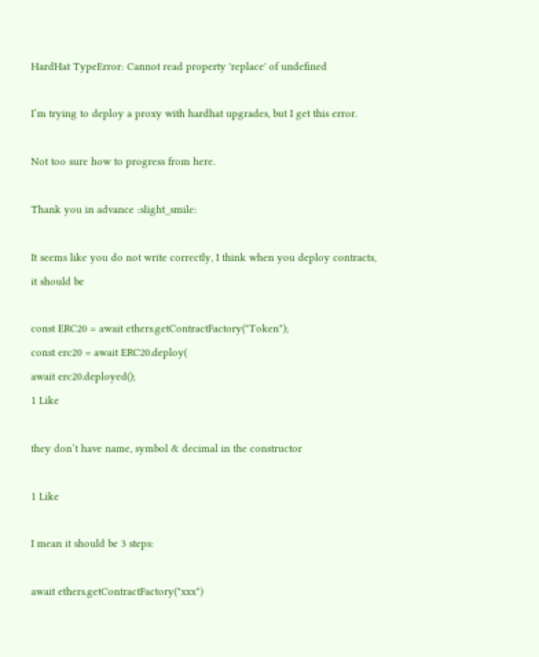HardHat TypeError: Cannot read property 'replace' of undefined

I’m trying to deploy a proxy with hardhat upgrades, but I get this error.

Not too sure how to progress from here.

Thank you in advance :slight_smile:

It seems like you do not write correctly, I think when you deploy contracts, it should be

const ERC20 = await ethers.getContractFactory("Token");
const erc20 = await ERC20.deploy(
await erc20.deployed();
1 Like

they don’t have name, symbol & decimal in the constructor

1 Like

I mean it should be 3 steps:

await ethers.getContractFactory("xxx")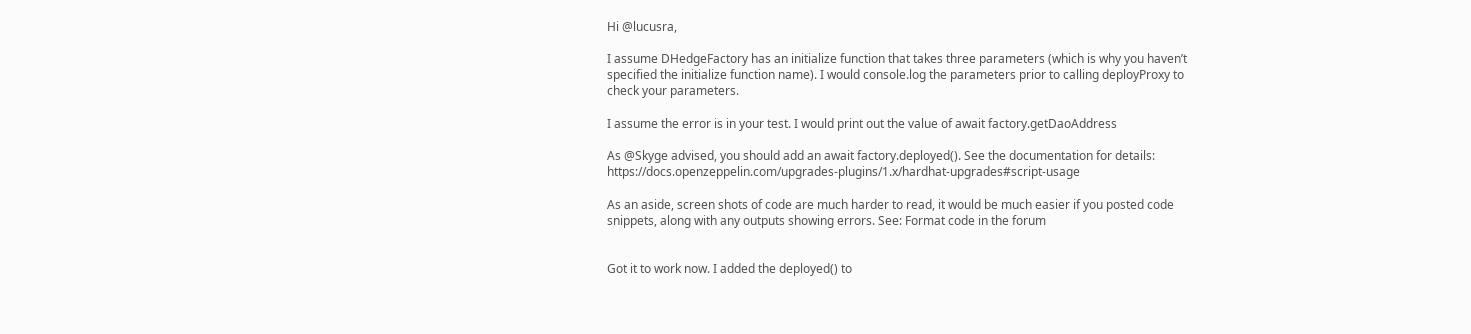Hi @lucusra,

I assume DHedgeFactory has an initialize function that takes three parameters (which is why you haven’t specified the initialize function name). I would console.log the parameters prior to calling deployProxy to check your parameters.

I assume the error is in your test. I would print out the value of await factory.getDaoAddress

As @Skyge advised, you should add an await factory.deployed(). See the documentation for details: https://docs.openzeppelin.com/upgrades-plugins/1.x/hardhat-upgrades#script-usage

As an aside, screen shots of code are much harder to read, it would be much easier if you posted code snippets, along with any outputs showing errors. See: Format code in the forum


Got it to work now. I added the deployed() to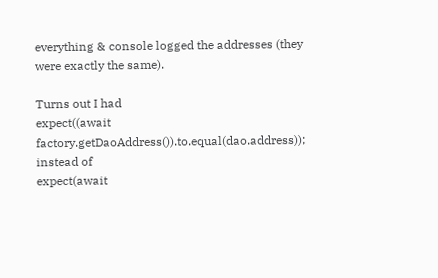everything & console logged the addresses (they were exactly the same).

Turns out I had
expect((await factory.getDaoAddress()).to.equal(dao.address));
instead of
expect(await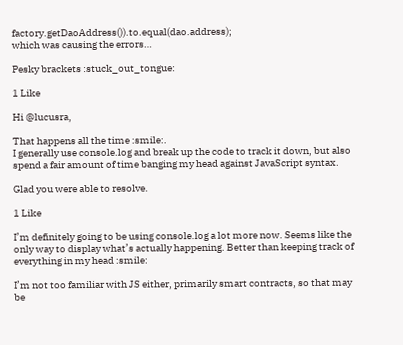factory.getDaoAddress()).to.equal(dao.address);
which was causing the errors…

Pesky brackets :stuck_out_tongue:

1 Like

Hi @lucusra,

That happens all the time :smile:.
I generally use console.log and break up the code to track it down, but also spend a fair amount of time banging my head against JavaScript syntax.

Glad you were able to resolve.

1 Like

I’m definitely going to be using console.log a lot more now. Seems like the only way to display what’s actually happening. Better than keeping track of everything in my head :smile:

I’m not too familiar with JS either, primarily smart contracts, so that may be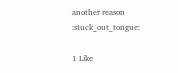another reason :stuck_out_tongue:

1 Like